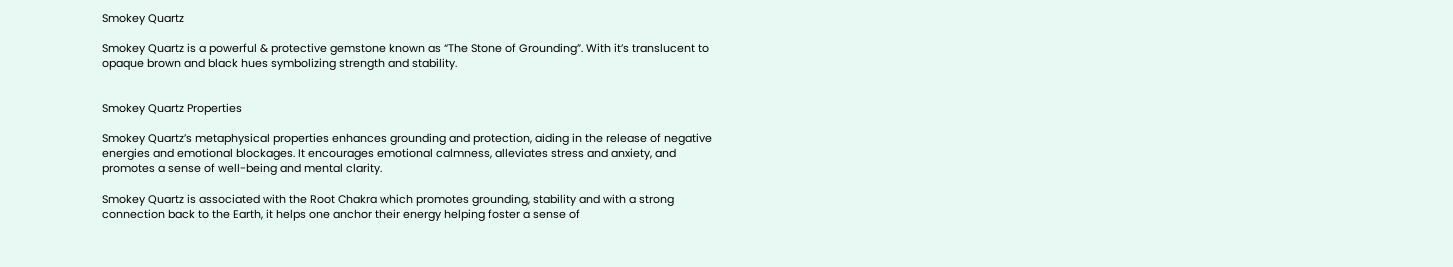Smokey Quartz

Smokey Quartz is a powerful & protective gemstone known as “The Stone of Grounding”. With it’s translucent to opaque brown and black hues symbolizing strength and stability.


Smokey Quartz Properties

Smokey Quartz’s metaphysical properties enhances grounding and protection, aiding in the release of negative energies and emotional blockages. It encourages emotional calmness, alleviates stress and anxiety, and promotes a sense of well-being and mental clarity.

Smokey Quartz is associated with the Root Chakra which promotes grounding, stability and with a strong connection back to the Earth, it helps one anchor their energy helping foster a sense of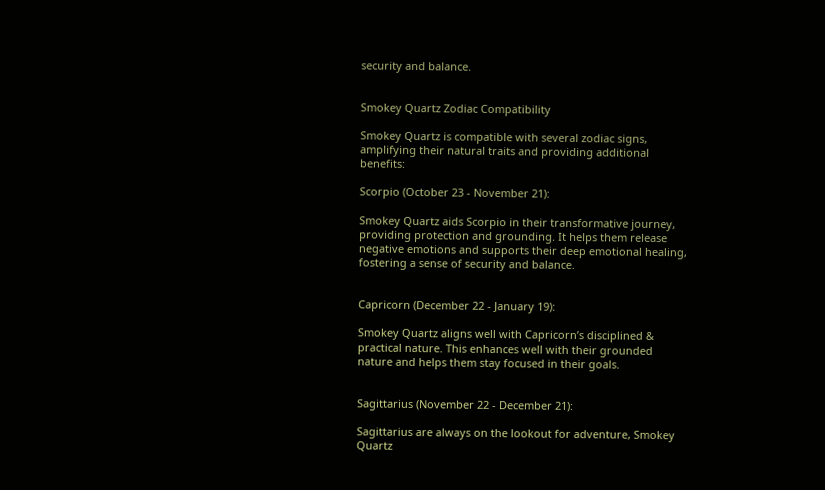security and balance.


Smokey Quartz Zodiac Compatibility

Smokey Quartz is compatible with several zodiac signs, amplifying their natural traits and providing additional benefits:

Scorpio (October 23 - November 21):

Smokey Quartz aids Scorpio in their transformative journey, providing protection and grounding. It helps them release negative emotions and supports their deep emotional healing, fostering a sense of security and balance.


Capricorn (December 22 - January 19):

Smokey Quartz aligns well with Capricorn’s disciplined & practical nature. This enhances well with their grounded nature and helps them stay focused in their goals.


Sagittarius (November 22 - December 21):

Sagittarius are always on the lookout for adventure, Smokey Quartz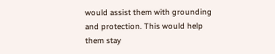would assist them with grounding and protection. This would help them stay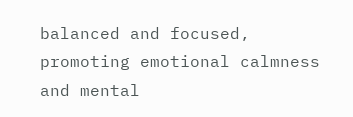balanced and focused, promoting emotional calmness and mental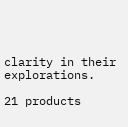clarity in their explorations.

21 products